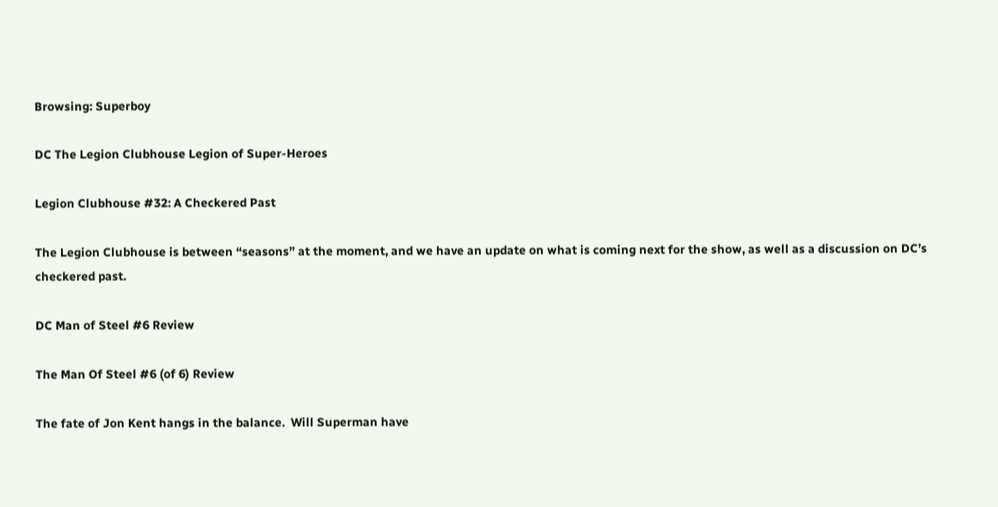Browsing: Superboy

DC The Legion Clubhouse Legion of Super-Heroes

Legion Clubhouse #32: A Checkered Past

The Legion Clubhouse is between “seasons” at the moment, and we have an update on what is coming next for the show, as well as a discussion on DC’s checkered past.

DC Man of Steel #6 Review

The Man Of Steel #6 (of 6) Review

The fate of Jon Kent hangs in the balance.  Will Superman have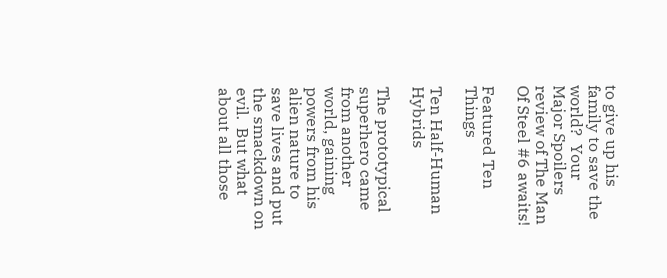to give up his family to save the world?  Your Major Spoilers review of The Man Of Steel #6 awaits!

Featured Ten Things

Ten Half-Human Hybrids

The prototypical superhero came from another world, gaining powers from his alien nature to save lives and put the smackdown on evil.  But what about all those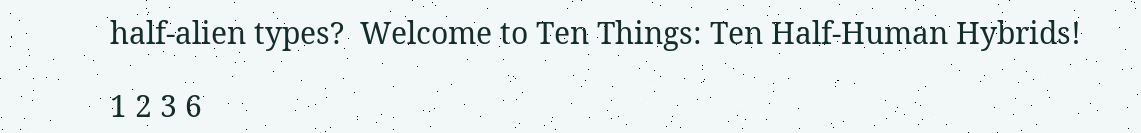half-alien types?  Welcome to Ten Things: Ten Half-Human Hybrids!

1 2 3 6